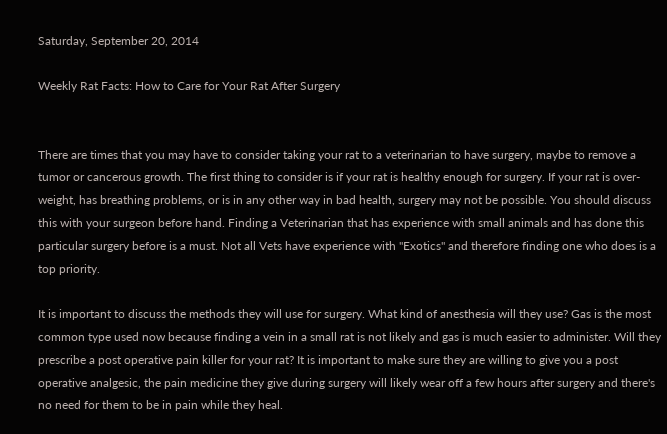Saturday, September 20, 2014

Weekly Rat Facts: How to Care for Your Rat After Surgery


There are times that you may have to consider taking your rat to a veterinarian to have surgery, maybe to remove a tumor or cancerous growth. The first thing to consider is if your rat is healthy enough for surgery. If your rat is over-weight, has breathing problems, or is in any other way in bad health, surgery may not be possible. You should discuss this with your surgeon before hand. Finding a Veterinarian that has experience with small animals and has done this particular surgery before is a must. Not all Vets have experience with "Exotics" and therefore finding one who does is a top priority.

It is important to discuss the methods they will use for surgery. What kind of anesthesia will they use? Gas is the most common type used now because finding a vein in a small rat is not likely and gas is much easier to administer. Will they prescribe a post operative pain killer for your rat? It is important to make sure they are willing to give you a post operative analgesic, the pain medicine they give during surgery will likely wear off a few hours after surgery and there's no need for them to be in pain while they heal.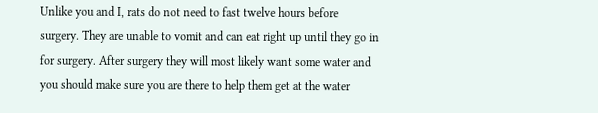Unlike you and I, rats do not need to fast twelve hours before surgery. They are unable to vomit and can eat right up until they go in for surgery. After surgery they will most likely want some water and you should make sure you are there to help them get at the water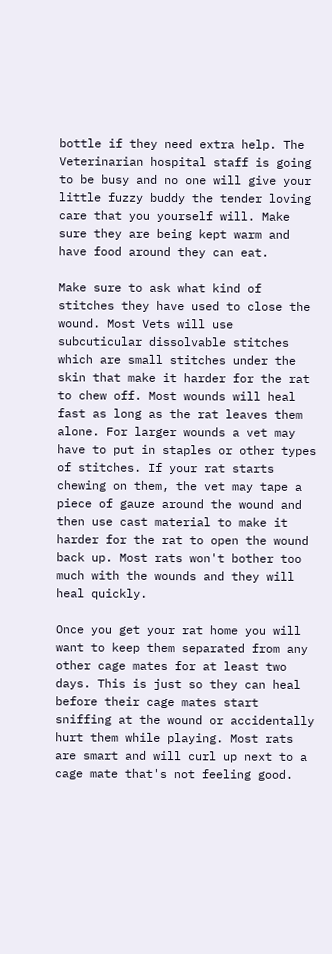bottle if they need extra help. The Veterinarian hospital staff is going to be busy and no one will give your little fuzzy buddy the tender loving care that you yourself will. Make sure they are being kept warm and have food around they can eat.

Make sure to ask what kind of stitches they have used to close the wound. Most Vets will use subcuticular dissolvable stitches which are small stitches under the skin that make it harder for the rat to chew off. Most wounds will heal fast as long as the rat leaves them alone. For larger wounds a vet may have to put in staples or other types of stitches. If your rat starts chewing on them, the vet may tape a piece of gauze around the wound and then use cast material to make it harder for the rat to open the wound back up. Most rats won't bother too much with the wounds and they will heal quickly.

Once you get your rat home you will want to keep them separated from any other cage mates for at least two days. This is just so they can heal before their cage mates start sniffing at the wound or accidentally hurt them while playing. Most rats are smart and will curl up next to a cage mate that's not feeling good.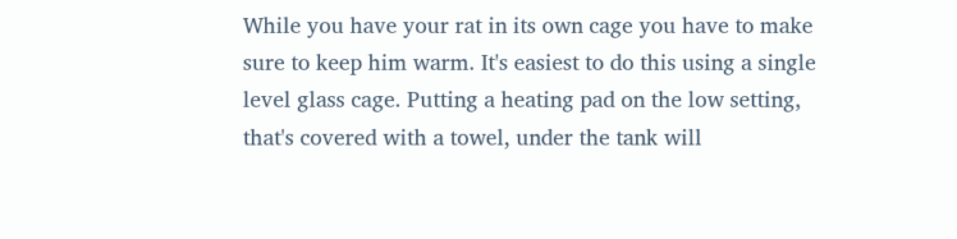While you have your rat in its own cage you have to make sure to keep him warm. It's easiest to do this using a single level glass cage. Putting a heating pad on the low setting, that's covered with a towel, under the tank will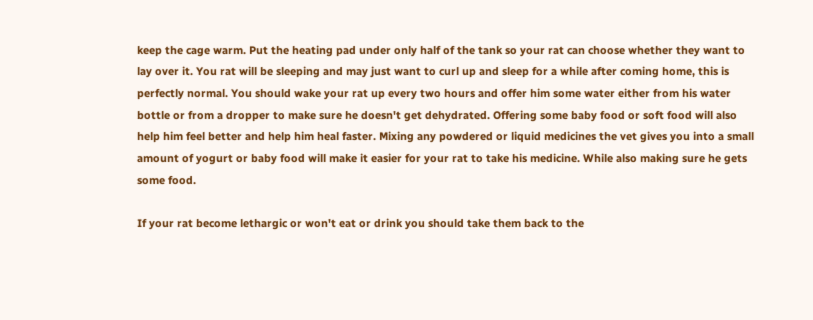keep the cage warm. Put the heating pad under only half of the tank so your rat can choose whether they want to lay over it. You rat will be sleeping and may just want to curl up and sleep for a while after coming home, this is perfectly normal. You should wake your rat up every two hours and offer him some water either from his water bottle or from a dropper to make sure he doesn't get dehydrated. Offering some baby food or soft food will also help him feel better and help him heal faster. Mixing any powdered or liquid medicines the vet gives you into a small amount of yogurt or baby food will make it easier for your rat to take his medicine. While also making sure he gets some food.

If your rat become lethargic or won't eat or drink you should take them back to the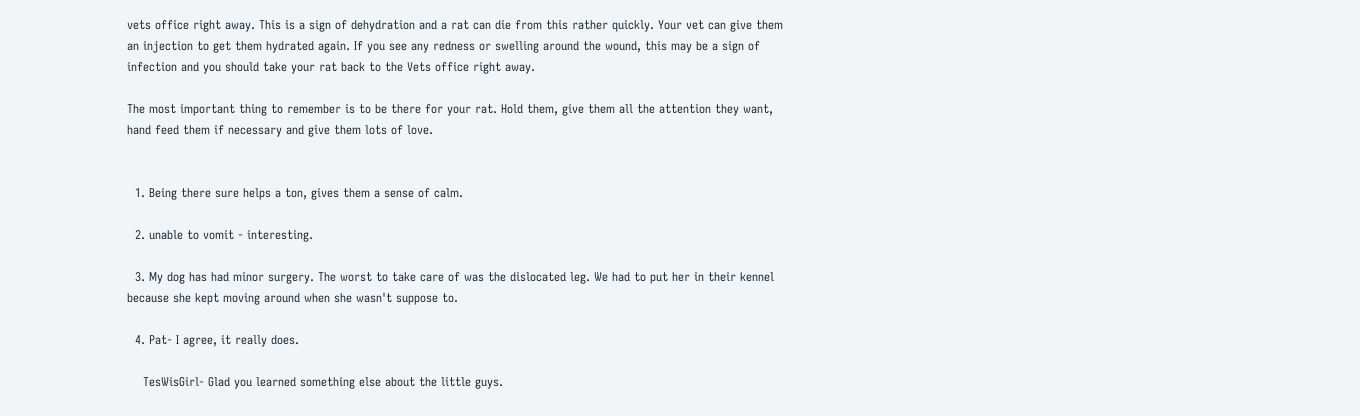vets office right away. This is a sign of dehydration and a rat can die from this rather quickly. Your vet can give them an injection to get them hydrated again. If you see any redness or swelling around the wound, this may be a sign of infection and you should take your rat back to the Vets office right away.

The most important thing to remember is to be there for your rat. Hold them, give them all the attention they want, hand feed them if necessary and give them lots of love.


  1. Being there sure helps a ton, gives them a sense of calm.

  2. unable to vomit - interesting.

  3. My dog has had minor surgery. The worst to take care of was the dislocated leg. We had to put her in their kennel because she kept moving around when she wasn't suppose to.

  4. Pat- I agree, it really does.

    TesWisGirl- Glad you learned something else about the little guys.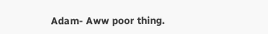Adam- Aww poor thing.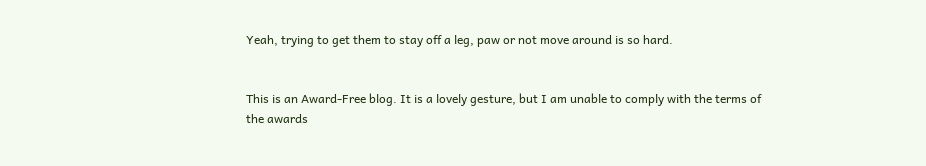Yeah, trying to get them to stay off a leg, paw or not move around is so hard.


This is an Award-Free blog. It is a lovely gesture, but I am unable to comply with the terms of the awards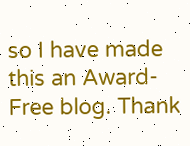so I have made this an Award-Free blog. Thank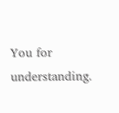You for understanding.